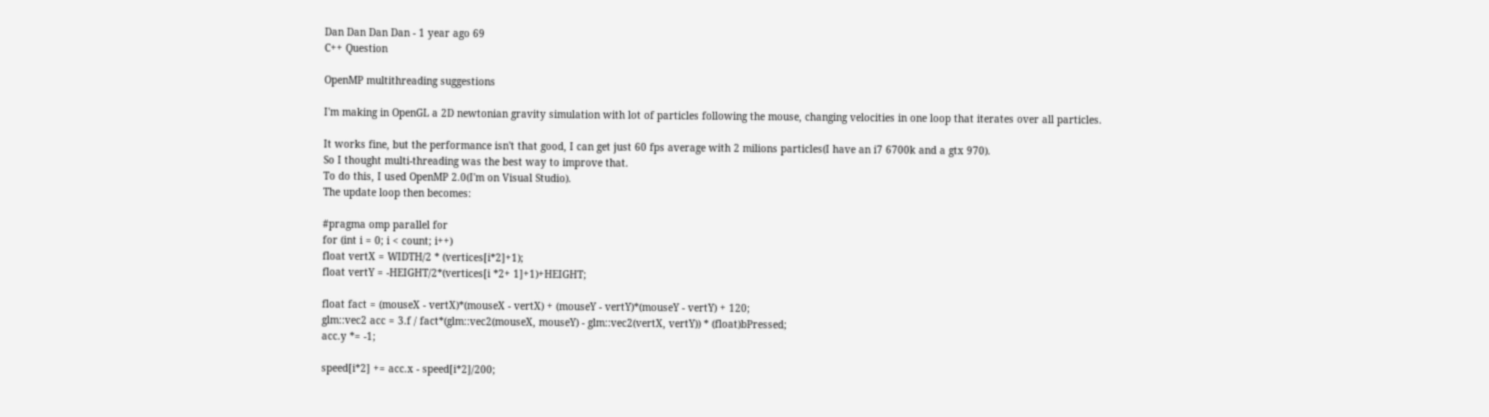Dan Dan Dan Dan - 1 year ago 69
C++ Question

OpenMP multithreading suggestions

I'm making in OpenGL a 2D newtonian gravity simulation with lot of particles following the mouse, changing velocities in one loop that iterates over all particles.

It works fine, but the performance isn't that good, I can get just 60 fps average with 2 milions particles(I have an i7 6700k and a gtx 970).
So I thought multi-threading was the best way to improve that.
To do this, I used OpenMP 2.0(I'm on Visual Studio).
The update loop then becomes:

#pragma omp parallel for
for (int i = 0; i < count; i++)
float vertX = WIDTH/2 * (vertices[i*2]+1);
float vertY = -HEIGHT/2*(vertices[i *2+ 1]+1)+HEIGHT;

float fact = (mouseX - vertX)*(mouseX - vertX) + (mouseY - vertY)*(mouseY - vertY) + 120;
glm::vec2 acc = 3.f / fact*(glm::vec2(mouseX, mouseY) - glm::vec2(vertX, vertY)) * (float)bPressed;
acc.y *= -1;

speed[i*2] += acc.x - speed[i*2]/200;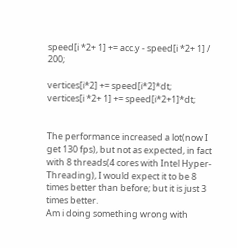speed[i *2+ 1] += acc.y - speed[i *2+ 1] / 200;

vertices[i*2] += speed[i*2]*dt;
vertices[i *2+ 1] += speed[i*2+1]*dt;


The performance increased a lot(now I get 130 fps), but not as expected, in fact with 8 threads(4 cores with Intel Hyper-Threading), I would expect it to be 8 times better than before; but it is just 3 times better.
Am i doing something wrong with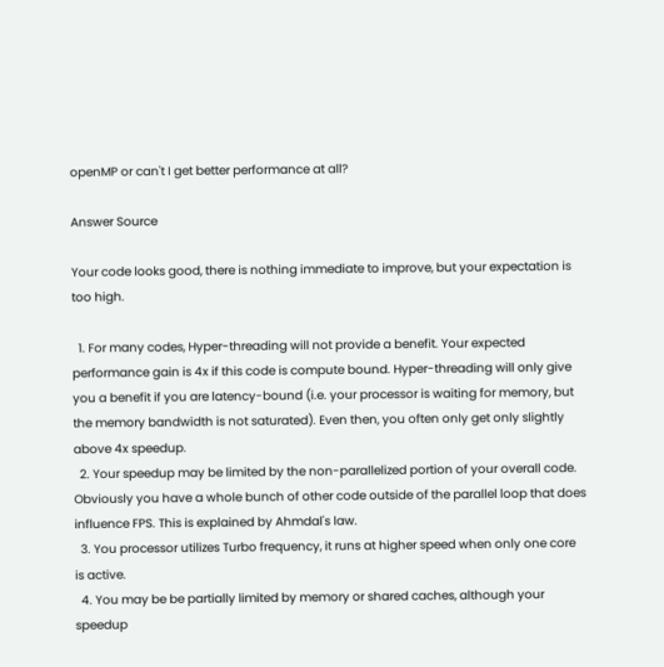openMP or can't I get better performance at all?

Answer Source

Your code looks good, there is nothing immediate to improve, but your expectation is too high.

  1. For many codes, Hyper-threading will not provide a benefit. Your expected performance gain is 4x if this code is compute bound. Hyper-threading will only give you a benefit if you are latency-bound (i.e. your processor is waiting for memory, but the memory bandwidth is not saturated). Even then, you often only get only slightly above 4x speedup.
  2. Your speedup may be limited by the non-parallelized portion of your overall code. Obviously you have a whole bunch of other code outside of the parallel loop that does influence FPS. This is explained by Ahmdal's law.
  3. You processor utilizes Turbo frequency, it runs at higher speed when only one core is active.
  4. You may be be partially limited by memory or shared caches, although your speedup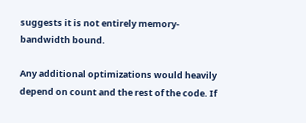suggests it is not entirely memory-bandwidth bound.

Any additional optimizations would heavily depend on count and the rest of the code. If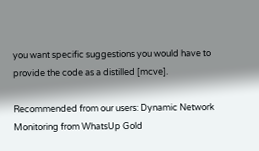you want specific suggestions you would have to provide the code as a distilled [mcve].

Recommended from our users: Dynamic Network Monitoring from WhatsUp Gold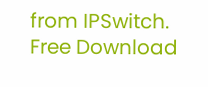from IPSwitch. Free Download